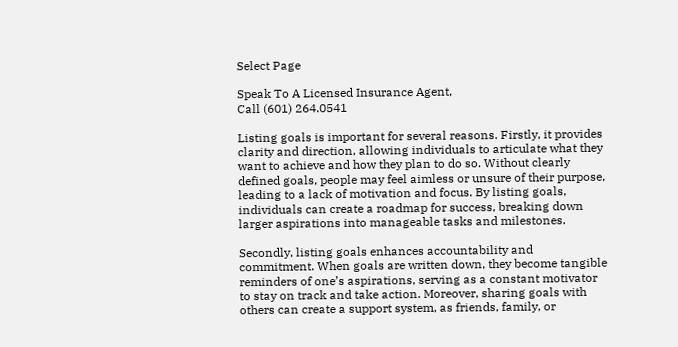Select Page

Speak To A Licensed Insurance Agent,
Call (601) 264.0541

Listing goals is important for several reasons. Firstly, it provides clarity and direction, allowing individuals to articulate what they want to achieve and how they plan to do so. Without clearly defined goals, people may feel aimless or unsure of their purpose, leading to a lack of motivation and focus. By listing goals, individuals can create a roadmap for success, breaking down larger aspirations into manageable tasks and milestones.

Secondly, listing goals enhances accountability and commitment. When goals are written down, they become tangible reminders of one’s aspirations, serving as a constant motivator to stay on track and take action. Moreover, sharing goals with others can create a support system, as friends, family, or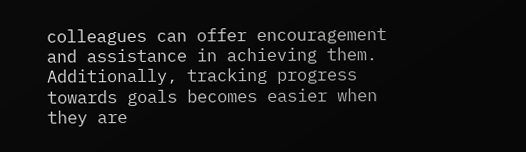colleagues can offer encouragement and assistance in achieving them. Additionally, tracking progress towards goals becomes easier when they are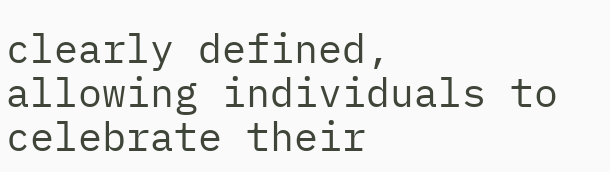clearly defined, allowing individuals to celebrate their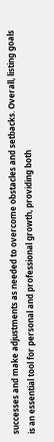successes and make adjustments as needed to overcome obstacles and setbacks. Overall, listing goals is an essential tool for personal and professional growth, providing both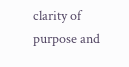clarity of purpose and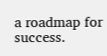a roadmap for success.